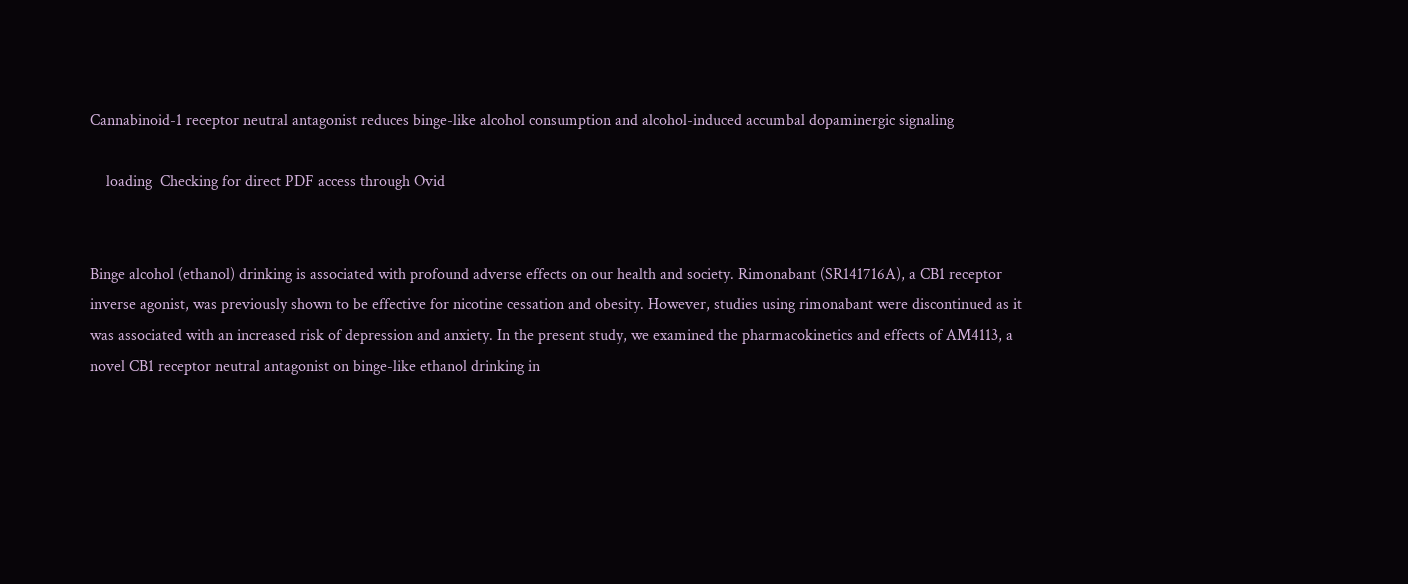Cannabinoid-1 receptor neutral antagonist reduces binge-like alcohol consumption and alcohol-induced accumbal dopaminergic signaling

    loading  Checking for direct PDF access through Ovid


Binge alcohol (ethanol) drinking is associated with profound adverse effects on our health and society. Rimonabant (SR141716A), a CB1 receptor inverse agonist, was previously shown to be effective for nicotine cessation and obesity. However, studies using rimonabant were discontinued as it was associated with an increased risk of depression and anxiety. In the present study, we examined the pharmacokinetics and effects of AM4113, a novel CB1 receptor neutral antagonist on binge-like ethanol drinking in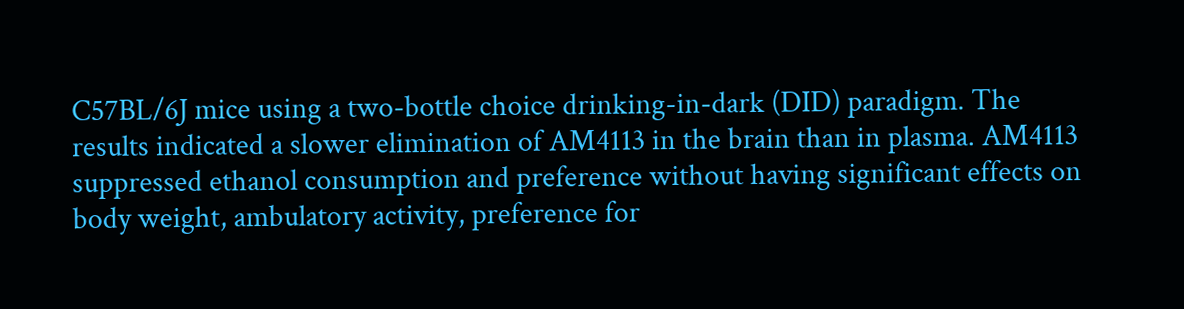C57BL/6J mice using a two-bottle choice drinking-in-dark (DID) paradigm. The results indicated a slower elimination of AM4113 in the brain than in plasma. AM4113 suppressed ethanol consumption and preference without having significant effects on body weight, ambulatory activity, preference for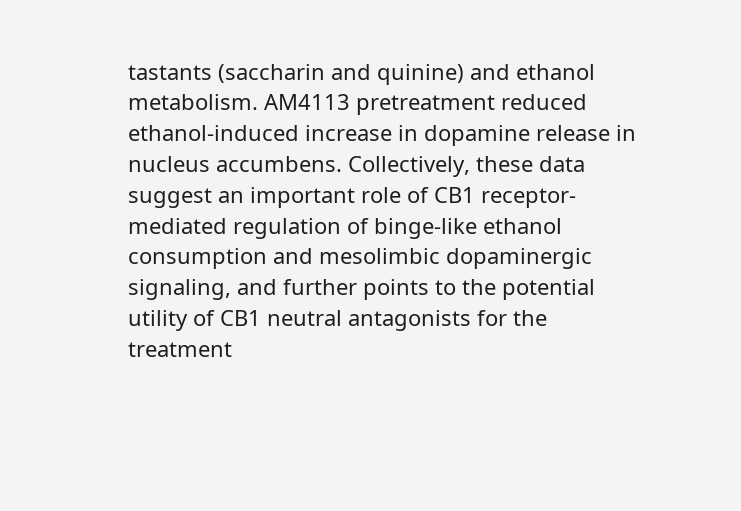tastants (saccharin and quinine) and ethanol metabolism. AM4113 pretreatment reduced ethanol-induced increase in dopamine release in nucleus accumbens. Collectively, these data suggest an important role of CB1 receptor-mediated regulation of binge-like ethanol consumption and mesolimbic dopaminergic signaling, and further points to the potential utility of CB1 neutral antagonists for the treatment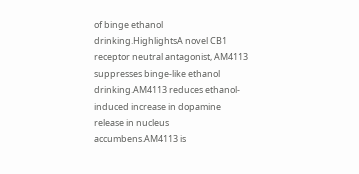of binge ethanol drinking.HighlightsA novel CB1 receptor neutral antagonist, AM4113 suppresses binge-like ethanol drinking.AM4113 reduces ethanol-induced increase in dopamine release in nucleus accumbens.AM4113 is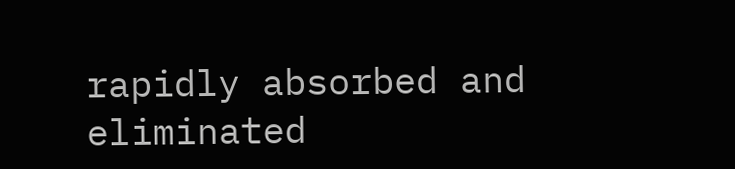rapidly absorbed and eliminated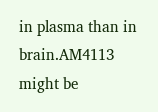in plasma than in brain.AM4113 might be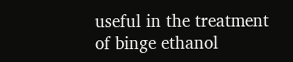useful in the treatment of binge ethanol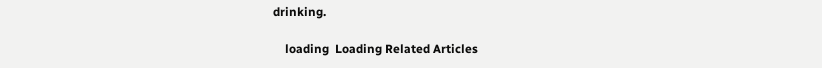drinking.

    loading  Loading Related Articles